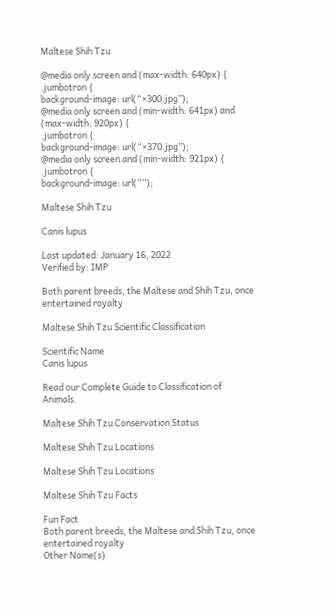Maltese Shih Tzu

@media only screen and (max-width: 640px) {
.jumbotron {
background-image: url(“×300.jpg”);
@media only screen and (min-width: 641px) and (max-width: 920px) {
.jumbotron {
background-image: url(“×370.jpg”);
@media only screen and (min-width: 921px) {
.jumbotron {
background-image: url(“”);

Maltese Shih Tzu

Canis lupus

Last updated: January 16, 2022
Verified by: IMP

Both parent breeds, the Maltese and Shih Tzu, once entertained royalty

Maltese Shih Tzu Scientific Classification

Scientific Name
Canis lupus

Read our Complete Guide to Classification of Animals.

Maltese Shih Tzu Conservation Status

Maltese Shih Tzu Locations

Maltese Shih Tzu Locations

Maltese Shih Tzu Facts

Fun Fact
Both parent breeds, the Maltese and Shih Tzu, once entertained royalty
Other Name(s)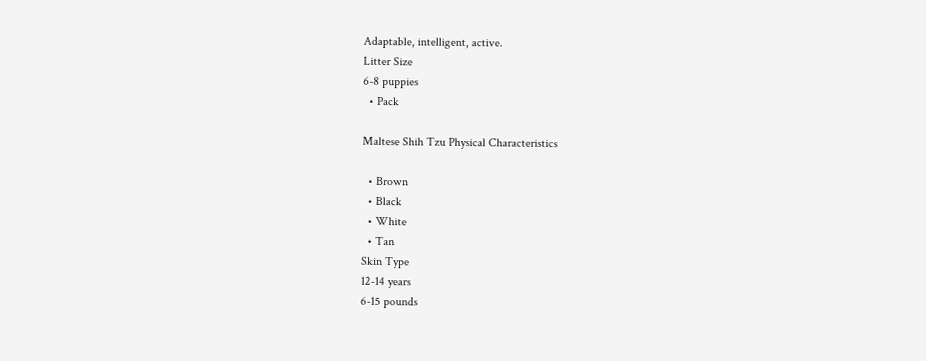Adaptable, intelligent, active.
Litter Size
6-8 puppies
  • Pack

Maltese Shih Tzu Physical Characteristics

  • Brown
  • Black
  • White
  • Tan
Skin Type
12-14 years
6-15 pounds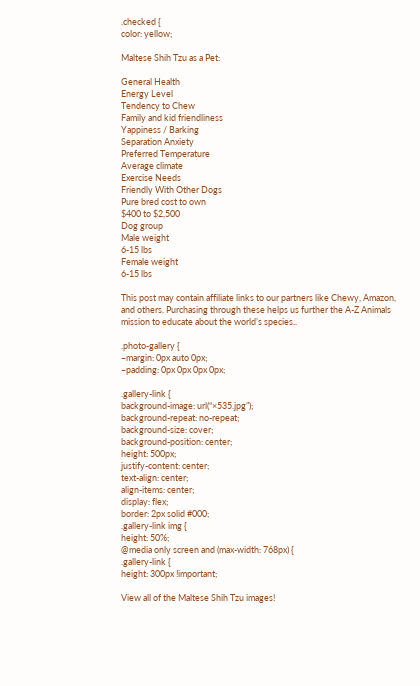.checked {
color: yellow;

Maltese Shih Tzu as a Pet:

General Health
Energy Level
Tendency to Chew
Family and kid friendliness
Yappiness / Barking
Separation Anxiety
Preferred Temperature
Average climate
Exercise Needs
Friendly With Other Dogs
Pure bred cost to own
$400 to $2,500
Dog group
Male weight
6-15 lbs
Female weight
6-15 lbs

This post may contain affiliate links to our partners like Chewy, Amazon, and others. Purchasing through these helps us further the A-Z Animals mission to educate about the world’s species..

.photo-gallery {
–margin: 0px auto 0px;
–padding: 0px 0px 0px 0px;

.gallery-link {
background-image: url(“×535.jpg”);
background-repeat: no-repeat;
background-size: cover;
background-position: center;
height: 500px;
justify-content: center;
text-align: center;
align-items: center;
display: flex;
border: 2px solid #000;
.gallery-link img {
height: 50%;
@media only screen and (max-width: 768px) {
.gallery-link {
height: 300px !important;

View all of the Maltese Shih Tzu images!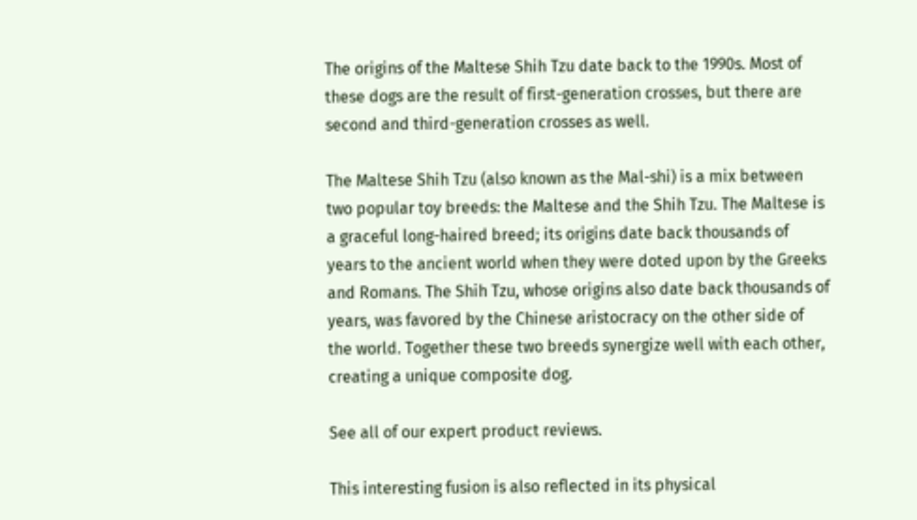The origins of the Maltese Shih Tzu date back to the 1990s. Most of these dogs are the result of first-generation crosses, but there are second and third-generation crosses as well.

The Maltese Shih Tzu (also known as the Mal-shi) is a mix between two popular toy breeds: the Maltese and the Shih Tzu. The Maltese is a graceful long-haired breed; its origins date back thousands of years to the ancient world when they were doted upon by the Greeks and Romans. The Shih Tzu, whose origins also date back thousands of years, was favored by the Chinese aristocracy on the other side of the world. Together these two breeds synergize well with each other, creating a unique composite dog.

See all of our expert product reviews.

This interesting fusion is also reflected in its physical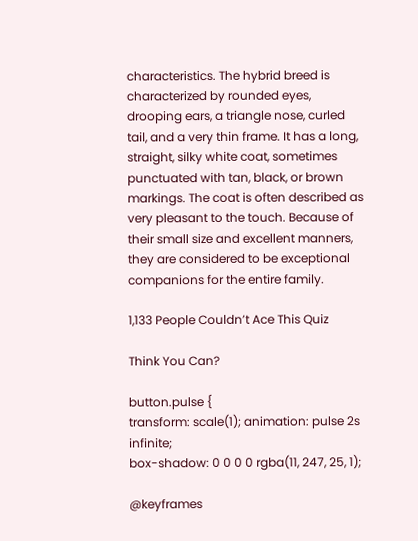characteristics. The hybrid breed is characterized by rounded eyes, drooping ears, a triangle nose, curled tail, and a very thin frame. It has a long, straight, silky white coat, sometimes punctuated with tan, black, or brown markings. The coat is often described as very pleasant to the touch. Because of their small size and excellent manners, they are considered to be exceptional companions for the entire family.

1,133 People Couldn’t Ace This Quiz

Think You Can?

button.pulse {
transform: scale(1); animation: pulse 2s infinite;
box-shadow: 0 0 0 0 rgba(11, 247, 25, 1);

@keyframes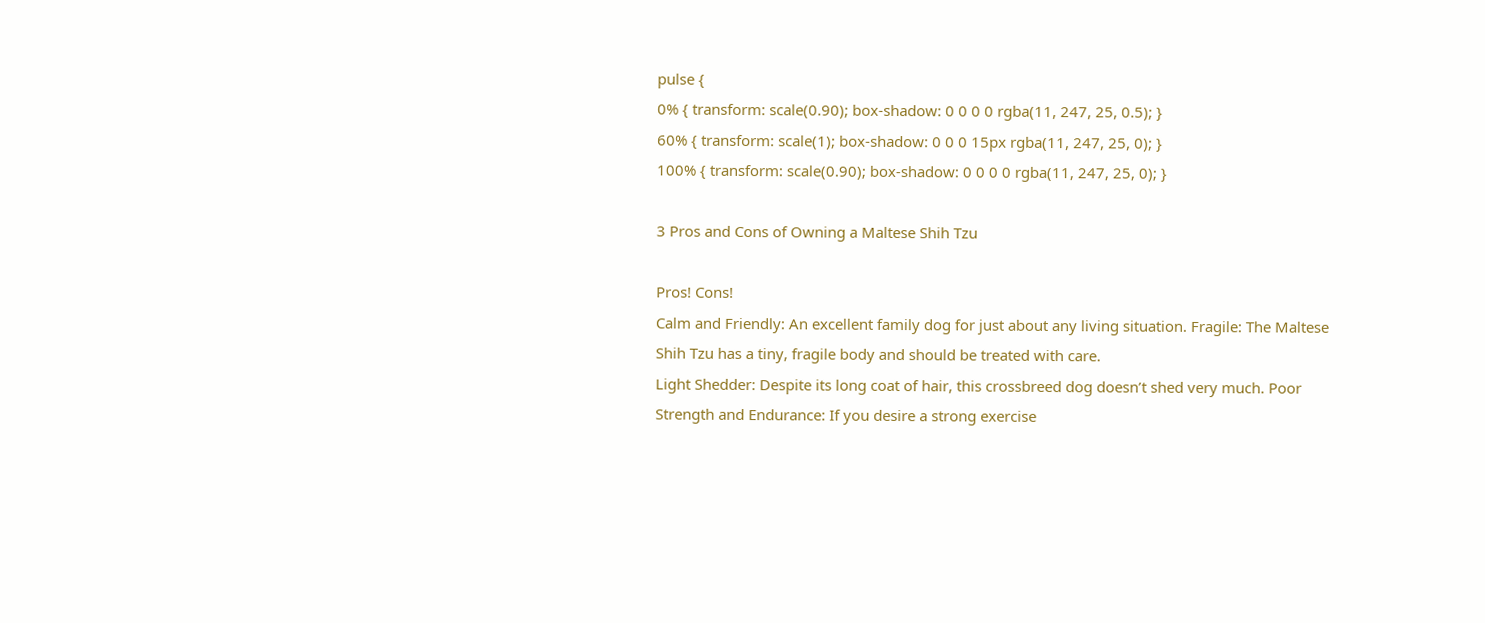pulse {
0% { transform: scale(0.90); box-shadow: 0 0 0 0 rgba(11, 247, 25, 0.5); }
60% { transform: scale(1); box-shadow: 0 0 0 15px rgba(11, 247, 25, 0); }
100% { transform: scale(0.90); box-shadow: 0 0 0 0 rgba(11, 247, 25, 0); }

3 Pros and Cons of Owning a Maltese Shih Tzu

Pros! Cons!
Calm and Friendly: An excellent family dog for just about any living situation. Fragile: The Maltese Shih Tzu has a tiny, fragile body and should be treated with care.
Light Shedder: Despite its long coat of hair, this crossbreed dog doesn’t shed very much. Poor Strength and Endurance: If you desire a strong exercise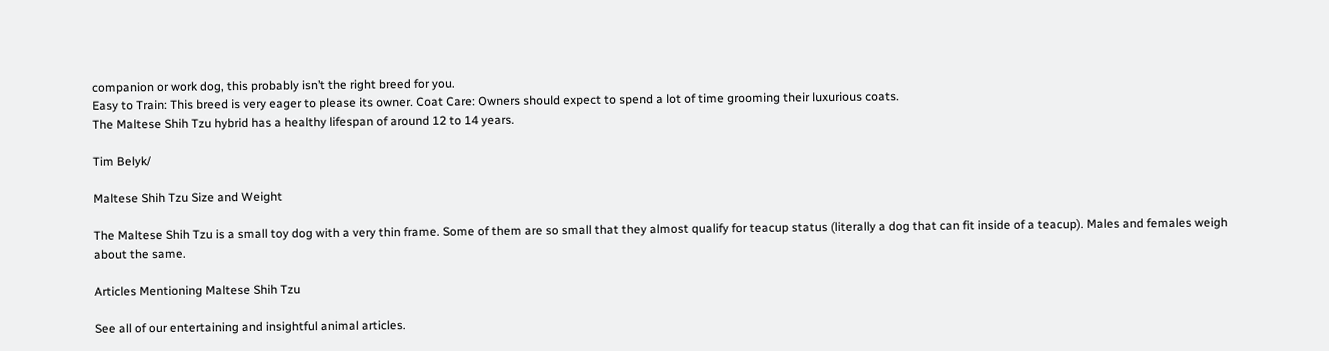companion or work dog, this probably isn’t the right breed for you.
Easy to Train: This breed is very eager to please its owner. Coat Care: Owners should expect to spend a lot of time grooming their luxurious coats.
The Maltese Shih Tzu hybrid has a healthy lifespan of around 12 to 14 years.

Tim Belyk/

Maltese Shih Tzu Size and Weight

The Maltese Shih Tzu is a small toy dog with a very thin frame. Some of them are so small that they almost qualify for teacup status (literally a dog that can fit inside of a teacup). Males and females weigh about the same.

Articles Mentioning Maltese Shih Tzu

See all of our entertaining and insightful animal articles.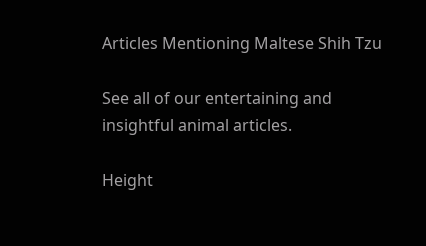Articles Mentioning Maltese Shih Tzu

See all of our entertaining and insightful animal articles.

Height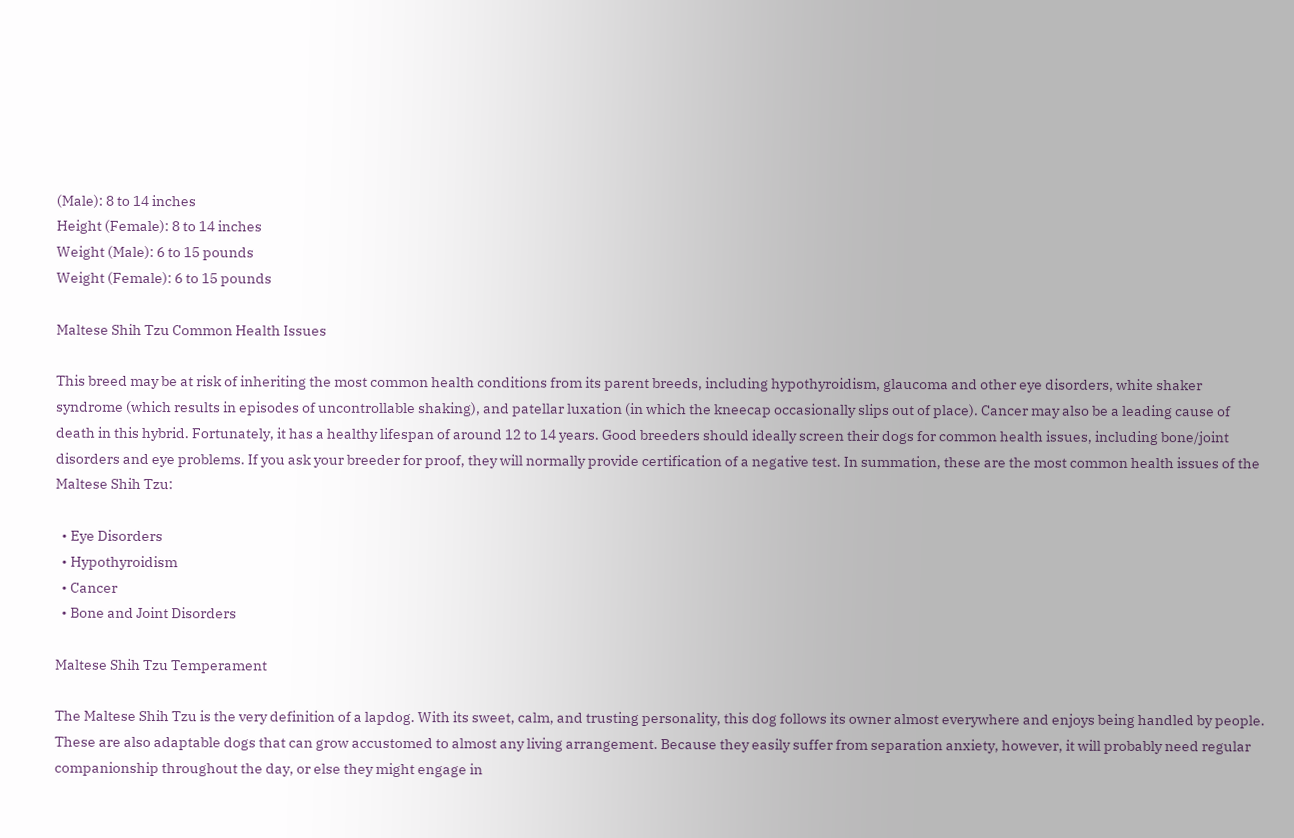(Male): 8 to 14 inches
Height (Female): 8 to 14 inches
Weight (Male): 6 to 15 pounds
Weight (Female): 6 to 15 pounds

Maltese Shih Tzu Common Health Issues

This breed may be at risk of inheriting the most common health conditions from its parent breeds, including hypothyroidism, glaucoma and other eye disorders, white shaker syndrome (which results in episodes of uncontrollable shaking), and patellar luxation (in which the kneecap occasionally slips out of place). Cancer may also be a leading cause of death in this hybrid. Fortunately, it has a healthy lifespan of around 12 to 14 years. Good breeders should ideally screen their dogs for common health issues, including bone/joint disorders and eye problems. If you ask your breeder for proof, they will normally provide certification of a negative test. In summation, these are the most common health issues of the Maltese Shih Tzu:

  • Eye Disorders
  • Hypothyroidism
  • Cancer
  • Bone and Joint Disorders

Maltese Shih Tzu Temperament

The Maltese Shih Tzu is the very definition of a lapdog. With its sweet, calm, and trusting personality, this dog follows its owner almost everywhere and enjoys being handled by people. These are also adaptable dogs that can grow accustomed to almost any living arrangement. Because they easily suffer from separation anxiety, however, it will probably need regular companionship throughout the day, or else they might engage in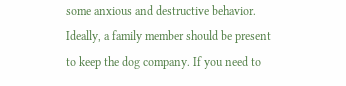some anxious and destructive behavior. Ideally, a family member should be present to keep the dog company. If you need to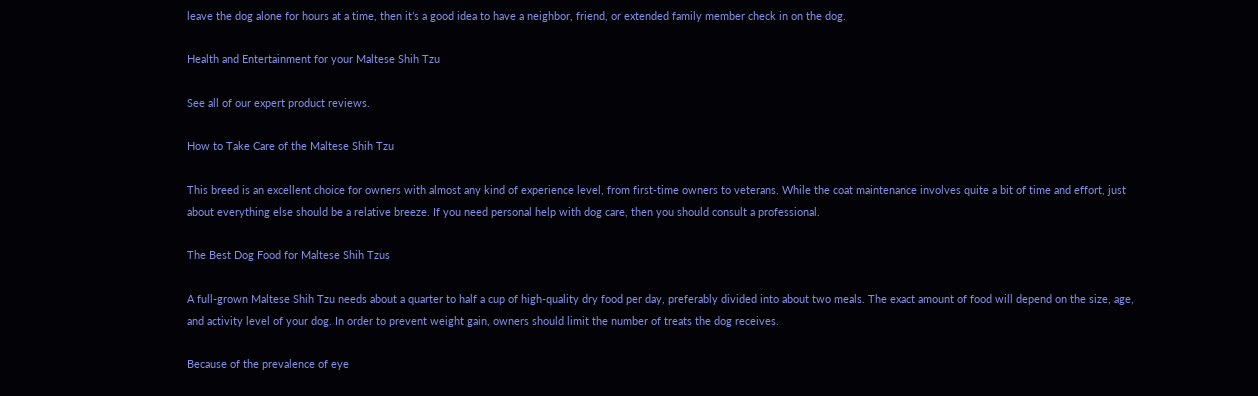leave the dog alone for hours at a time, then it’s a good idea to have a neighbor, friend, or extended family member check in on the dog.

Health and Entertainment for your Maltese Shih Tzu

See all of our expert product reviews.

How to Take Care of the Maltese Shih Tzu

This breed is an excellent choice for owners with almost any kind of experience level, from first-time owners to veterans. While the coat maintenance involves quite a bit of time and effort, just about everything else should be a relative breeze. If you need personal help with dog care, then you should consult a professional.

The Best Dog Food for Maltese Shih Tzus

A full-grown Maltese Shih Tzu needs about a quarter to half a cup of high-quality dry food per day, preferably divided into about two meals. The exact amount of food will depend on the size, age, and activity level of your dog. In order to prevent weight gain, owners should limit the number of treats the dog receives.

Because of the prevalence of eye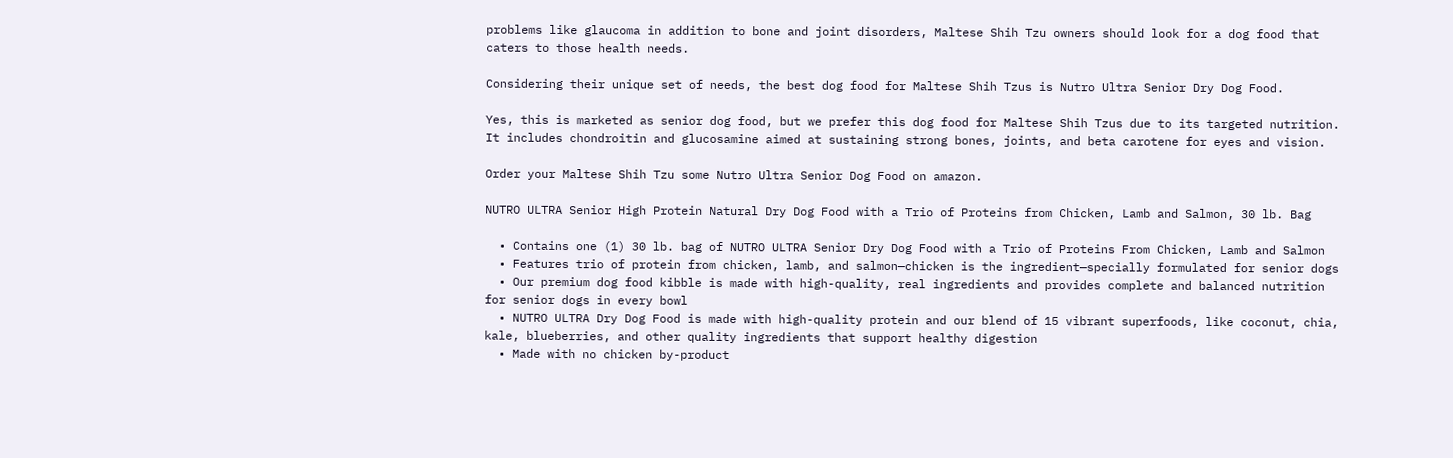problems like glaucoma in addition to bone and joint disorders, Maltese Shih Tzu owners should look for a dog food that caters to those health needs.

Considering their unique set of needs, the best dog food for Maltese Shih Tzus is Nutro Ultra Senior Dry Dog Food.

Yes, this is marketed as senior dog food, but we prefer this dog food for Maltese Shih Tzus due to its targeted nutrition. It includes chondroitin and glucosamine aimed at sustaining strong bones, joints, and beta carotene for eyes and vision.

Order your Maltese Shih Tzu some Nutro Ultra Senior Dog Food on amazon.

NUTRO ULTRA Senior High Protein Natural Dry Dog Food with a Trio of Proteins from Chicken, Lamb and Salmon, 30 lb. Bag

  • Contains one (1) 30 lb. bag of NUTRO ULTRA Senior Dry Dog Food with a Trio of Proteins From Chicken, Lamb and Salmon
  • Features trio of protein from chicken, lamb, and salmon—chicken is the ingredient—specially formulated for senior dogs
  • Our premium dog food kibble is made with high-quality, real ingredients and provides complete and balanced nutrition for senior dogs in every bowl
  • NUTRO ULTRA Dry Dog Food is made with high-quality protein and our blend of 15 vibrant superfoods, like coconut, chia, kale, blueberries, and other quality ingredients that support healthy digestion
  • Made with no chicken by-product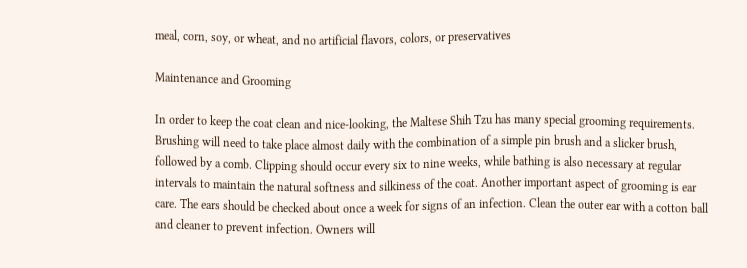meal, corn, soy, or wheat, and no artificial flavors, colors, or preservatives

Maintenance and Grooming

In order to keep the coat clean and nice-looking, the Maltese Shih Tzu has many special grooming requirements. Brushing will need to take place almost daily with the combination of a simple pin brush and a slicker brush, followed by a comb. Clipping should occur every six to nine weeks, while bathing is also necessary at regular intervals to maintain the natural softness and silkiness of the coat. Another important aspect of grooming is ear care. The ears should be checked about once a week for signs of an infection. Clean the outer ear with a cotton ball and cleaner to prevent infection. Owners will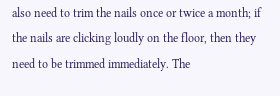also need to trim the nails once or twice a month; if the nails are clicking loudly on the floor, then they need to be trimmed immediately. The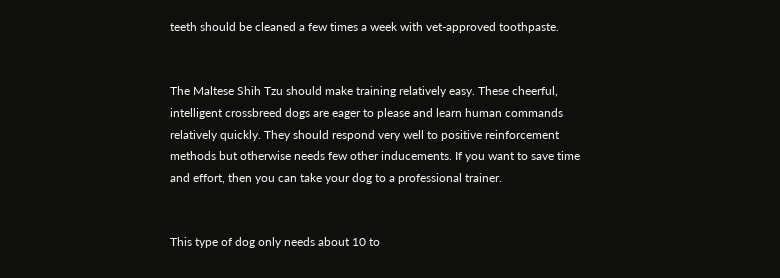teeth should be cleaned a few times a week with vet-approved toothpaste.


The Maltese Shih Tzu should make training relatively easy. These cheerful, intelligent crossbreed dogs are eager to please and learn human commands relatively quickly. They should respond very well to positive reinforcement methods but otherwise needs few other inducements. If you want to save time and effort, then you can take your dog to a professional trainer.


This type of dog only needs about 10 to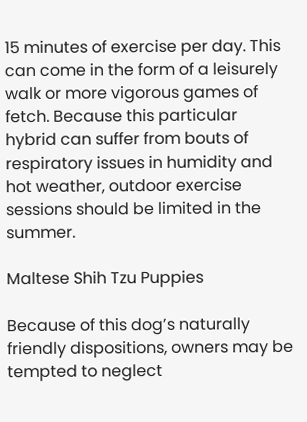15 minutes of exercise per day. This can come in the form of a leisurely walk or more vigorous games of fetch. Because this particular hybrid can suffer from bouts of respiratory issues in humidity and hot weather, outdoor exercise sessions should be limited in the summer.

Maltese Shih Tzu Puppies

Because of this dog’s naturally friendly dispositions, owners may be tempted to neglect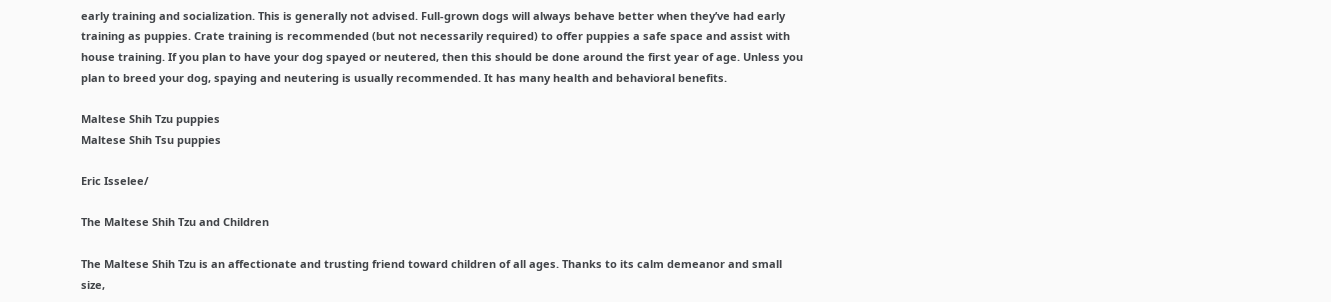early training and socialization. This is generally not advised. Full-grown dogs will always behave better when they’ve had early training as puppies. Crate training is recommended (but not necessarily required) to offer puppies a safe space and assist with house training. If you plan to have your dog spayed or neutered, then this should be done around the first year of age. Unless you plan to breed your dog, spaying and neutering is usually recommended. It has many health and behavioral benefits.

Maltese Shih Tzu puppies
Maltese Shih Tsu puppies

Eric Isselee/

The Maltese Shih Tzu and Children

The Maltese Shih Tzu is an affectionate and trusting friend toward children of all ages. Thanks to its calm demeanor and small size,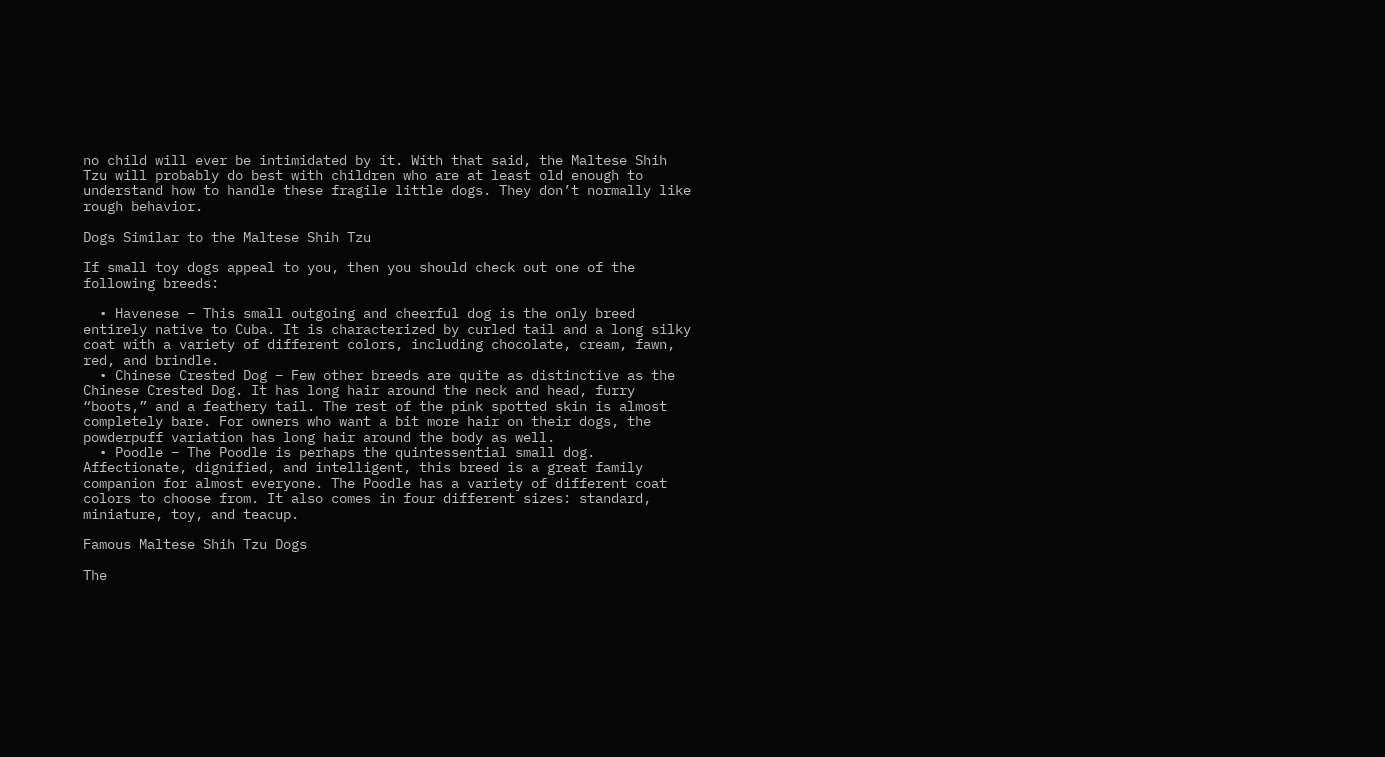no child will ever be intimidated by it. With that said, the Maltese Shih Tzu will probably do best with children who are at least old enough to understand how to handle these fragile little dogs. They don’t normally like rough behavior.

Dogs Similar to the Maltese Shih Tzu

If small toy dogs appeal to you, then you should check out one of the following breeds:

  • Havenese – This small outgoing and cheerful dog is the only breed entirely native to Cuba. It is characterized by curled tail and a long silky coat with a variety of different colors, including chocolate, cream, fawn, red, and brindle.
  • Chinese Crested Dog – Few other breeds are quite as distinctive as the Chinese Crested Dog. It has long hair around the neck and head, furry “boots,” and a feathery tail. The rest of the pink spotted skin is almost completely bare. For owners who want a bit more hair on their dogs, the powderpuff variation has long hair around the body as well.
  • Poodle – The Poodle is perhaps the quintessential small dog. Affectionate, dignified, and intelligent, this breed is a great family companion for almost everyone. The Poodle has a variety of different coat colors to choose from. It also comes in four different sizes: standard, miniature, toy, and teacup.

Famous Maltese Shih Tzu Dogs

The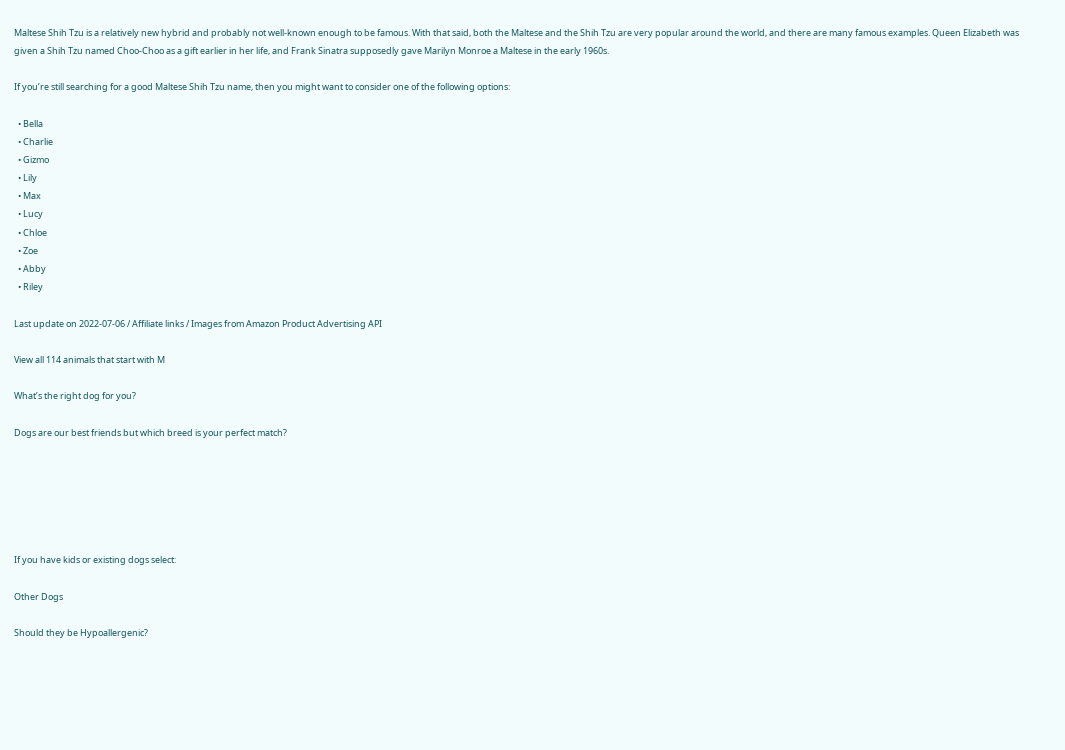Maltese Shih Tzu is a relatively new hybrid and probably not well-known enough to be famous. With that said, both the Maltese and the Shih Tzu are very popular around the world, and there are many famous examples. Queen Elizabeth was given a Shih Tzu named Choo-Choo as a gift earlier in her life, and Frank Sinatra supposedly gave Marilyn Monroe a Maltese in the early 1960s.

If you’re still searching for a good Maltese Shih Tzu name, then you might want to consider one of the following options:

  • Bella
  • Charlie
  • Gizmo
  • Lily
  • Max
  • Lucy
  • Chloe
  • Zoe
  • Abby
  • Riley

Last update on 2022-07-06 / Affiliate links / Images from Amazon Product Advertising API

View all 114 animals that start with M

What’s the right dog for you?

Dogs are our best friends but which breed is your perfect match?






If you have kids or existing dogs select:

Other Dogs

Should they be Hypoallergenic?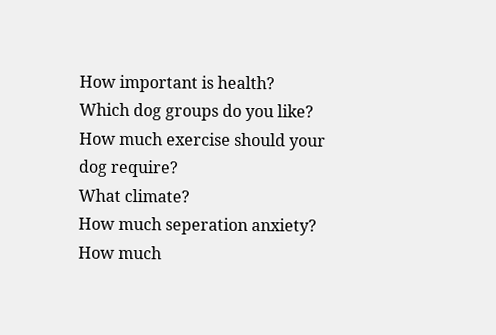How important is health?
Which dog groups do you like?
How much exercise should your dog require?
What climate?
How much seperation anxiety?
How much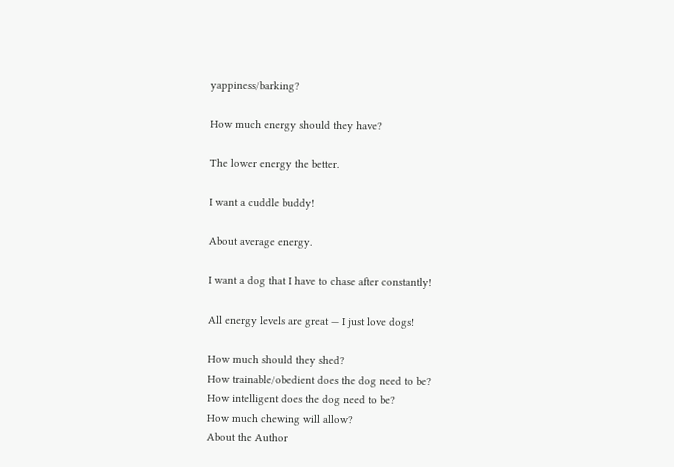yappiness/barking?

How much energy should they have?

The lower energy the better.

I want a cuddle buddy!

About average energy.

I want a dog that I have to chase after constantly!

All energy levels are great — I just love dogs!

How much should they shed?
How trainable/obedient does the dog need to be?
How intelligent does the dog need to be?
How much chewing will allow?
About the Author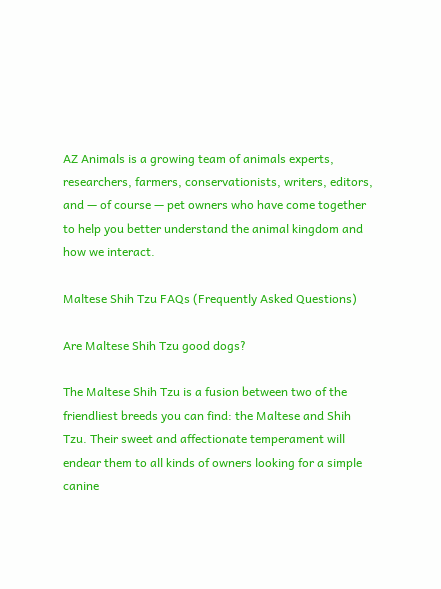AZ Animals is a growing team of animals experts, researchers, farmers, conservationists, writers, editors, and — of course — pet owners who have come together to help you better understand the animal kingdom and how we interact.

Maltese Shih Tzu FAQs (Frequently Asked Questions)

Are Maltese Shih Tzu good dogs?

The Maltese Shih Tzu is a fusion between two of the friendliest breeds you can find: the Maltese and Shih Tzu. Their sweet and affectionate temperament will endear them to all kinds of owners looking for a simple canine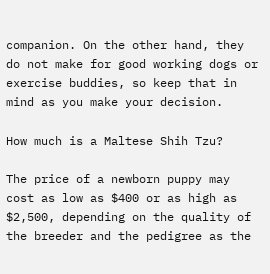companion. On the other hand, they do not make for good working dogs or exercise buddies, so keep that in mind as you make your decision.

How much is a Maltese Shih Tzu?

The price of a newborn puppy may cost as low as $400 or as high as $2,500, depending on the quality of the breeder and the pedigree as the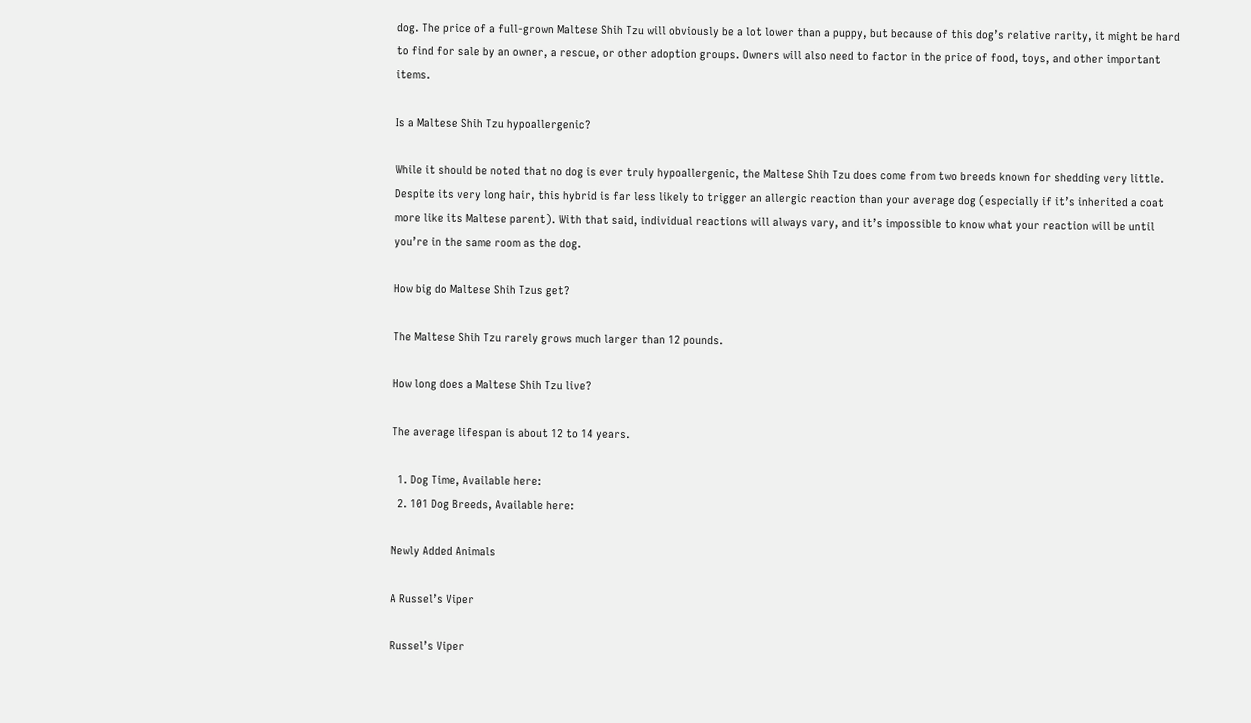dog. The price of a full-grown Maltese Shih Tzu will obviously be a lot lower than a puppy, but because of this dog’s relative rarity, it might be hard to find for sale by an owner, a rescue, or other adoption groups. Owners will also need to factor in the price of food, toys, and other important items.

Is a Maltese Shih Tzu hypoallergenic?

While it should be noted that no dog is ever truly hypoallergenic, the Maltese Shih Tzu does come from two breeds known for shedding very little. Despite its very long hair, this hybrid is far less likely to trigger an allergic reaction than your average dog (especially if it’s inherited a coat more like its Maltese parent). With that said, individual reactions will always vary, and it’s impossible to know what your reaction will be until you’re in the same room as the dog.

How big do Maltese Shih Tzus get?

The Maltese Shih Tzu rarely grows much larger than 12 pounds.

How long does a Maltese Shih Tzu live?

The average lifespan is about 12 to 14 years.

  1. Dog Time, Available here:
  2. 101 Dog Breeds, Available here:

Newly Added Animals

A Russel’s Viper

Russel’s Viper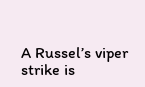A Russel’s viper strike is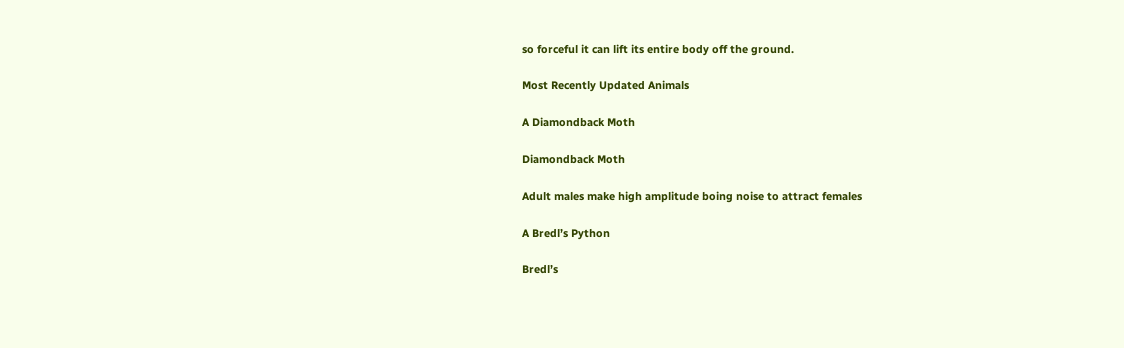so forceful it can lift its entire body off the ground.

Most Recently Updated Animals

A Diamondback Moth

Diamondback Moth

Adult males make high amplitude boing noise to attract females

A Bredl’s Python

Bredl’s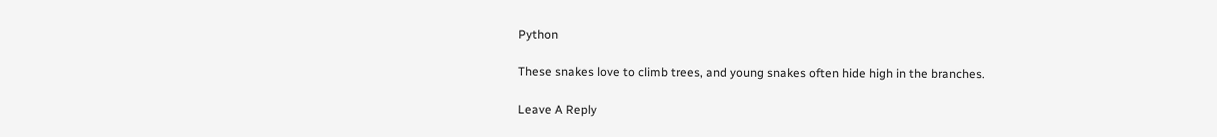Python

These snakes love to climb trees, and young snakes often hide high in the branches.

Leave A Reply